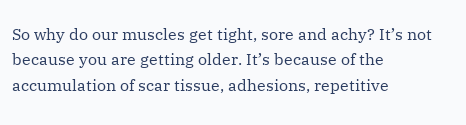So why do our muscles get tight, sore and achy? It’s not because you are getting older. It’s because of the accumulation of scar tissue, adhesions, repetitive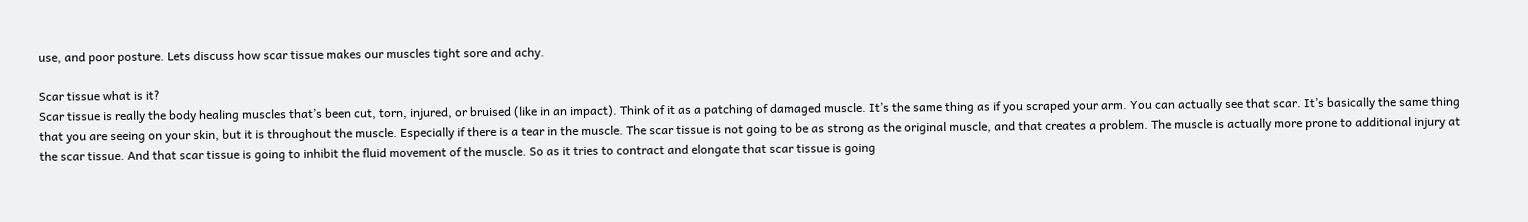use, and poor posture. Lets discuss how scar tissue makes our muscles tight sore and achy.

Scar tissue what is it?
Scar tissue is really the body healing muscles that’s been cut, torn, injured, or bruised (like in an impact). Think of it as a patching of damaged muscle. It’s the same thing as if you scraped your arm. You can actually see that scar. It’s basically the same thing that you are seeing on your skin, but it is throughout the muscle. Especially if there is a tear in the muscle. The scar tissue is not going to be as strong as the original muscle, and that creates a problem. The muscle is actually more prone to additional injury at the scar tissue. And that scar tissue is going to inhibit the fluid movement of the muscle. So as it tries to contract and elongate that scar tissue is going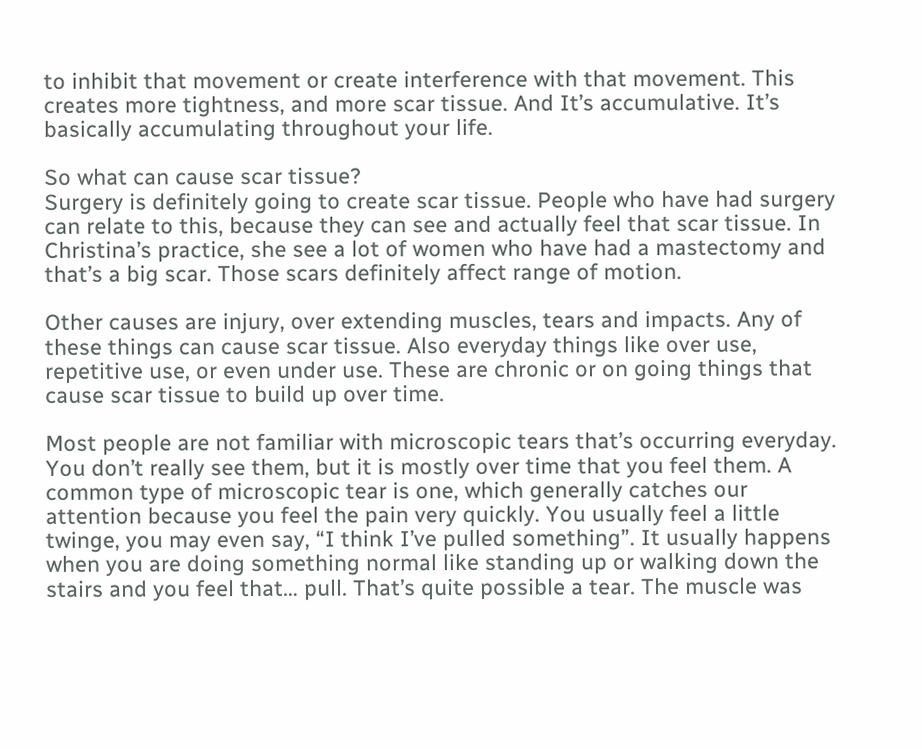to inhibit that movement or create interference with that movement. This creates more tightness, and more scar tissue. And It’s accumulative. It’s basically accumulating throughout your life.

So what can cause scar tissue?
Surgery is definitely going to create scar tissue. People who have had surgery can relate to this, because they can see and actually feel that scar tissue. In Christina’s practice, she see a lot of women who have had a mastectomy and that’s a big scar. Those scars definitely affect range of motion.

Other causes are injury, over extending muscles, tears and impacts. Any of these things can cause scar tissue. Also everyday things like over use, repetitive use, or even under use. These are chronic or on going things that cause scar tissue to build up over time.

Most people are not familiar with microscopic tears that’s occurring everyday. You don’t really see them, but it is mostly over time that you feel them. A common type of microscopic tear is one, which generally catches our attention because you feel the pain very quickly. You usually feel a little twinge, you may even say, “I think I’ve pulled something”. It usually happens when you are doing something normal like standing up or walking down the stairs and you feel that… pull. That’s quite possible a tear. The muscle was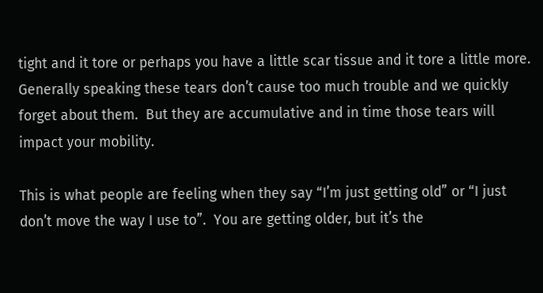tight and it tore or perhaps you have a little scar tissue and it tore a little more. Generally speaking these tears don’t cause too much trouble and we quickly forget about them.  But they are accumulative and in time those tears will impact your mobility.

This is what people are feeling when they say “I’m just getting old” or “I just don’t move the way I use to”.  You are getting older, but it’s the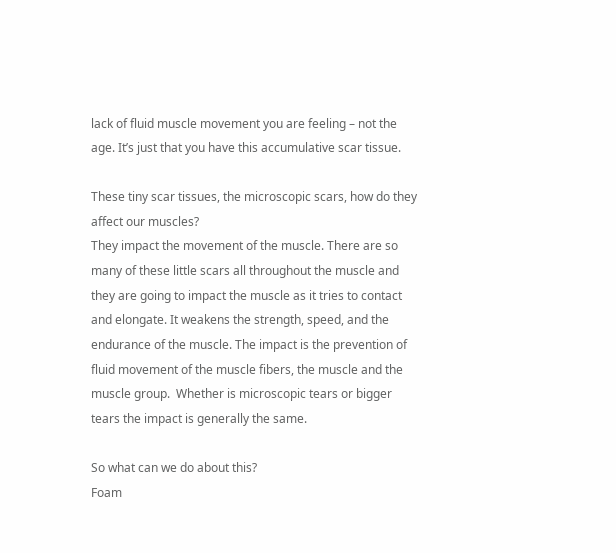lack of fluid muscle movement you are feeling – not the age. It’s just that you have this accumulative scar tissue.

These tiny scar tissues, the microscopic scars, how do they affect our muscles?
They impact the movement of the muscle. There are so many of these little scars all throughout the muscle and they are going to impact the muscle as it tries to contact and elongate. It weakens the strength, speed, and the endurance of the muscle. The impact is the prevention of fluid movement of the muscle fibers, the muscle and the muscle group.  Whether is microscopic tears or bigger tears the impact is generally the same.

So what can we do about this?
Foam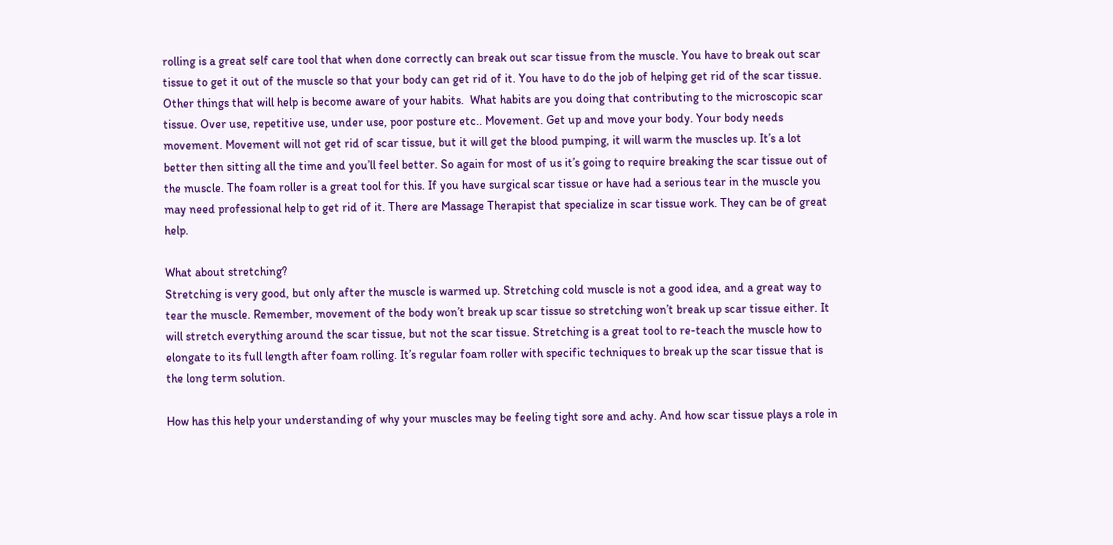rolling is a great self care tool that when done correctly can break out scar tissue from the muscle. You have to break out scar tissue to get it out of the muscle so that your body can get rid of it. You have to do the job of helping get rid of the scar tissue. Other things that will help is become aware of your habits.  What habits are you doing that contributing to the microscopic scar tissue. Over use, repetitive use, under use, poor posture etc.. Movement. Get up and move your body. Your body needs movement. Movement will not get rid of scar tissue, but it will get the blood pumping, it will warm the muscles up. It’s a lot better then sitting all the time and you’ll feel better. So again for most of us it’s going to require breaking the scar tissue out of the muscle. The foam roller is a great tool for this. If you have surgical scar tissue or have had a serious tear in the muscle you may need professional help to get rid of it. There are Massage Therapist that specialize in scar tissue work. They can be of great help.

What about stretching?
Stretching is very good, but only after the muscle is warmed up. Stretching cold muscle is not a good idea, and a great way to tear the muscle. Remember, movement of the body won’t break up scar tissue so stretching won’t break up scar tissue either. It will stretch everything around the scar tissue, but not the scar tissue. Stretching is a great tool to re-teach the muscle how to elongate to its full length after foam rolling. It’s regular foam roller with specific techniques to break up the scar tissue that is the long term solution.

How has this help your understanding of why your muscles may be feeling tight sore and achy. And how scar tissue plays a role in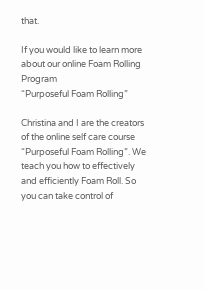that.

If you would like to learn more about our online Foam Rolling Program
“Purposeful Foam Rolling”

Christina and I are the creators of the online self care course “Purposeful Foam Rolling”. We teach you how to effectively and efficiently Foam Roll. So you can take control of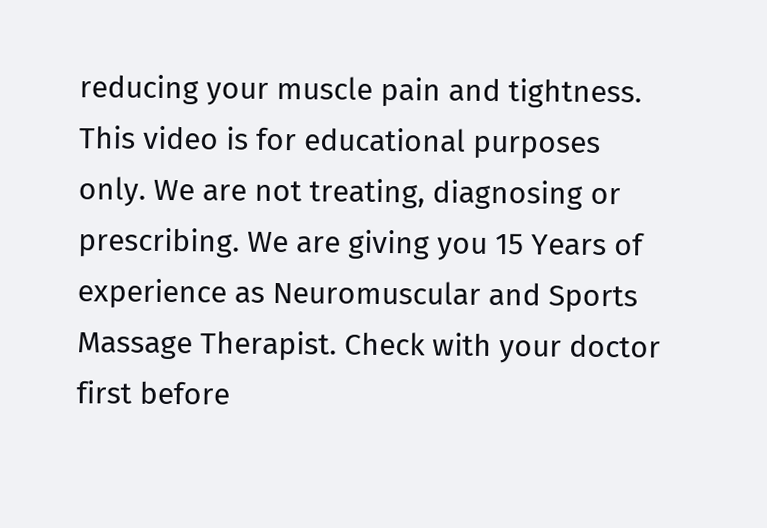reducing your muscle pain and tightness. This video is for educational purposes only. We are not treating, diagnosing or prescribing. We are giving you 15 Years of experience as Neuromuscular and Sports Massage Therapist. Check with your doctor first before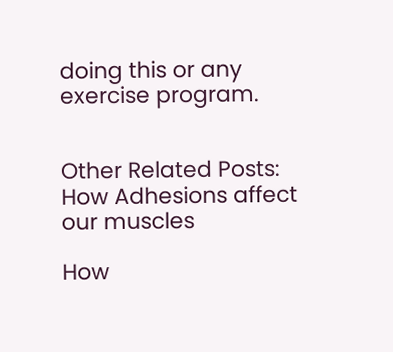doing this or any exercise program.


Other Related Posts:
How Adhesions affect our muscles

How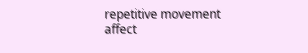repetitive movement affect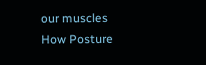our muscles
How Posture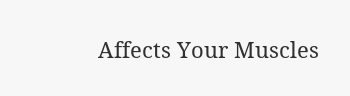Affects Your Muscles